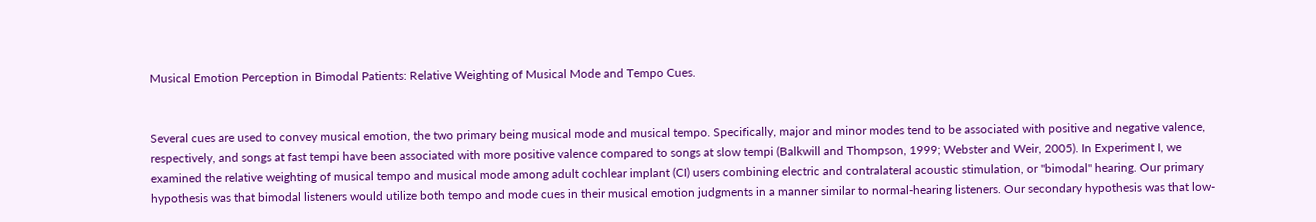Musical Emotion Perception in Bimodal Patients: Relative Weighting of Musical Mode and Tempo Cues.


Several cues are used to convey musical emotion, the two primary being musical mode and musical tempo. Specifically, major and minor modes tend to be associated with positive and negative valence, respectively, and songs at fast tempi have been associated with more positive valence compared to songs at slow tempi (Balkwill and Thompson, 1999; Webster and Weir, 2005). In Experiment I, we examined the relative weighting of musical tempo and musical mode among adult cochlear implant (CI) users combining electric and contralateral acoustic stimulation, or "bimodal" hearing. Our primary hypothesis was that bimodal listeners would utilize both tempo and mode cues in their musical emotion judgments in a manner similar to normal-hearing listeners. Our secondary hypothesis was that low-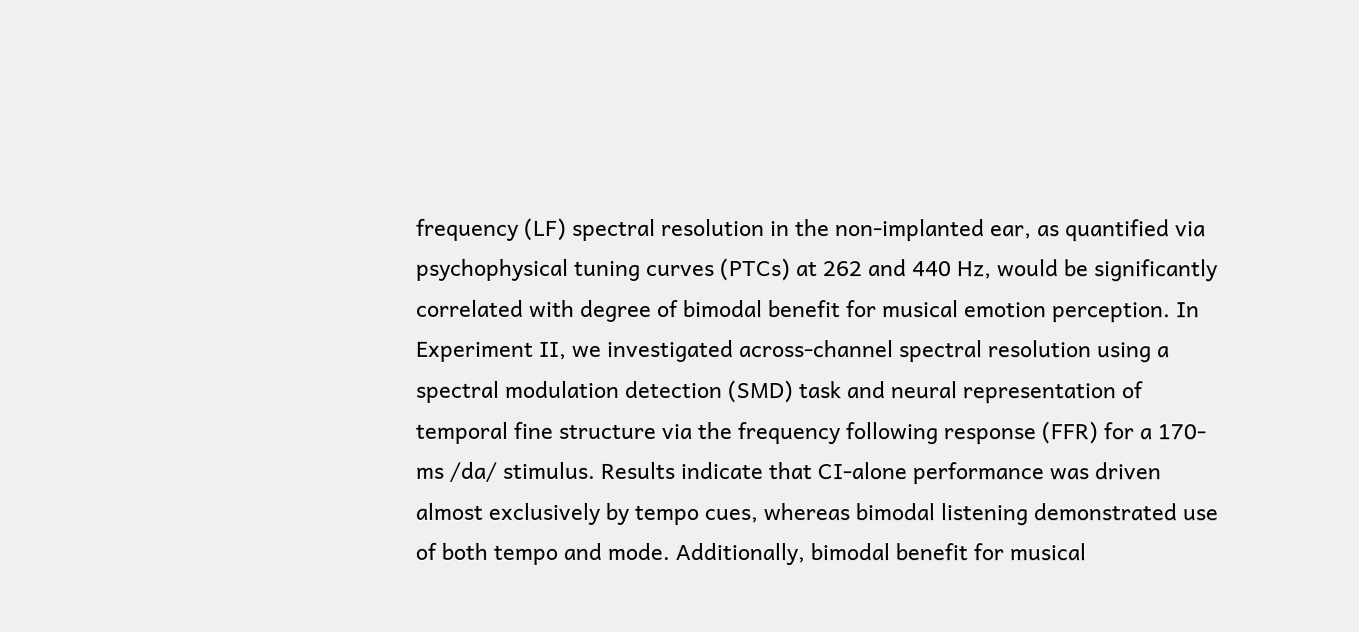frequency (LF) spectral resolution in the non-implanted ear, as quantified via psychophysical tuning curves (PTCs) at 262 and 440 Hz, would be significantly correlated with degree of bimodal benefit for musical emotion perception. In Experiment II, we investigated across-channel spectral resolution using a spectral modulation detection (SMD) task and neural representation of temporal fine structure via the frequency following response (FFR) for a 170-ms /da/ stimulus. Results indicate that CI-alone performance was driven almost exclusively by tempo cues, whereas bimodal listening demonstrated use of both tempo and mode. Additionally, bimodal benefit for musical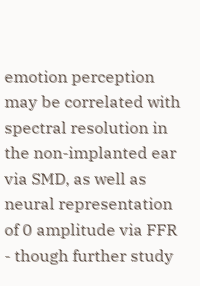emotion perception may be correlated with spectral resolution in the non-implanted ear via SMD, as well as neural representation of 0 amplitude via FFR - though further study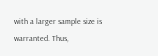with a larger sample size is warranted. Thus,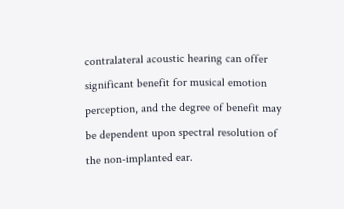contralateral acoustic hearing can offer significant benefit for musical emotion perception, and the degree of benefit may be dependent upon spectral resolution of the non-implanted ear.